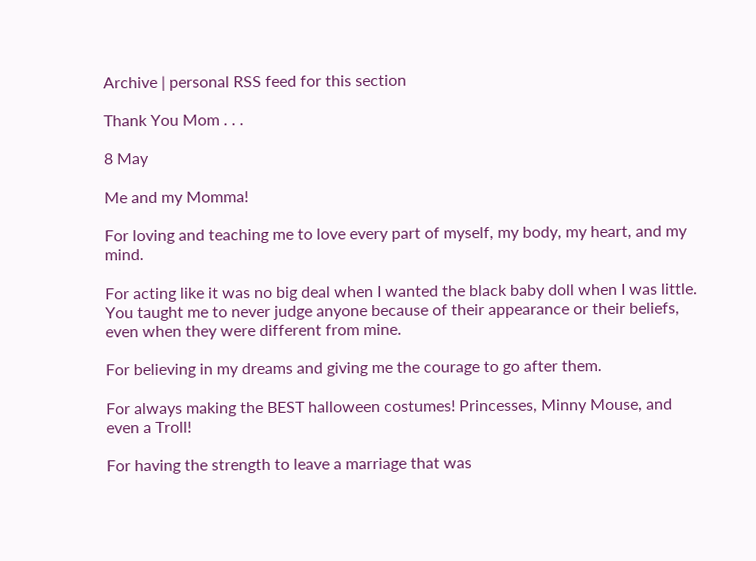Archive | personal RSS feed for this section

Thank You Mom . . .

8 May

Me and my Momma!

For loving and teaching me to love every part of myself, my body, my heart, and my mind.

For acting like it was no big deal when I wanted the black baby doll when I was little. You taught me to never judge anyone because of their appearance or their beliefs, even when they were different from mine.

For believing in my dreams and giving me the courage to go after them.

For always making the BEST halloween costumes! Princesses, Minny Mouse, and even a Troll!

For having the strength to leave a marriage that was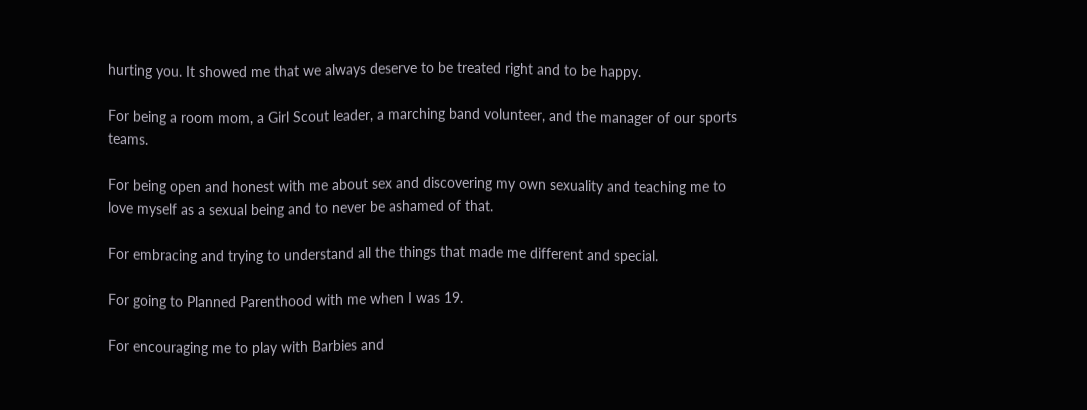hurting you. It showed me that we always deserve to be treated right and to be happy.

For being a room mom, a Girl Scout leader, a marching band volunteer, and the manager of our sports teams.

For being open and honest with me about sex and discovering my own sexuality and teaching me to love myself as a sexual being and to never be ashamed of that.

For embracing and trying to understand all the things that made me different and special.

For going to Planned Parenthood with me when I was 19.

For encouraging me to play with Barbies and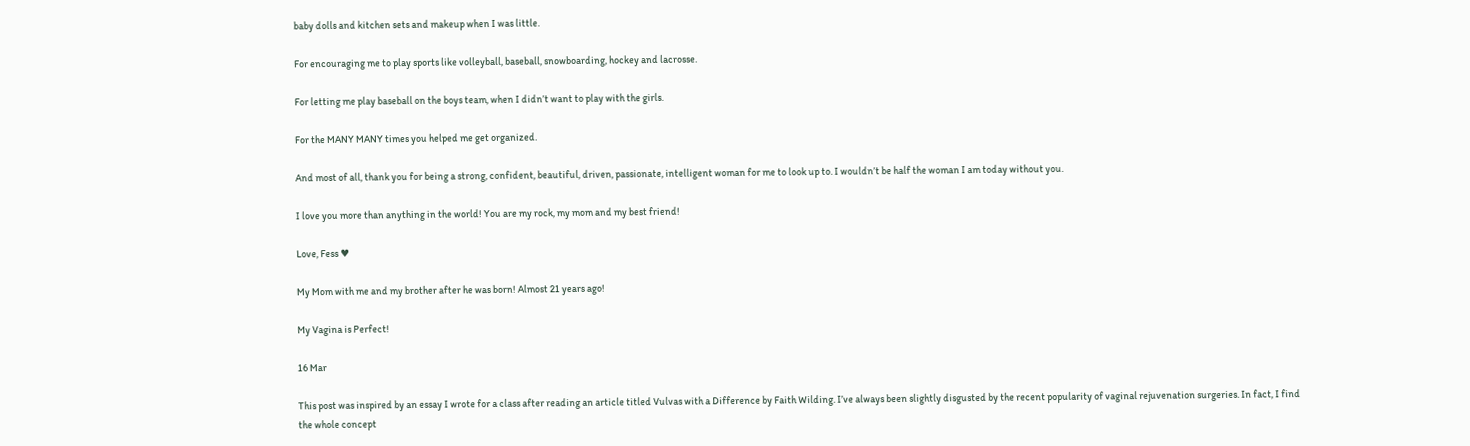baby dolls and kitchen sets and makeup when I was little.

For encouraging me to play sports like volleyball, baseball, snowboarding, hockey and lacrosse.

For letting me play baseball on the boys team, when I didn’t want to play with the girls.

For the MANY MANY times you helped me get organized.

And most of all, thank you for being a strong, confident, beautiful, driven, passionate, intelligent woman for me to look up to. I wouldn’t be half the woman I am today without you.

I love you more than anything in the world! You are my rock, my mom and my best friend!

Love, Fess ♥

My Mom with me and my brother after he was born! Almost 21 years ago!

My Vagina is Perfect!

16 Mar

This post was inspired by an essay I wrote for a class after reading an article titled Vulvas with a Difference by Faith Wilding. I’ve always been slightly disgusted by the recent popularity of vaginal rejuvenation surgeries. In fact, I find the whole concept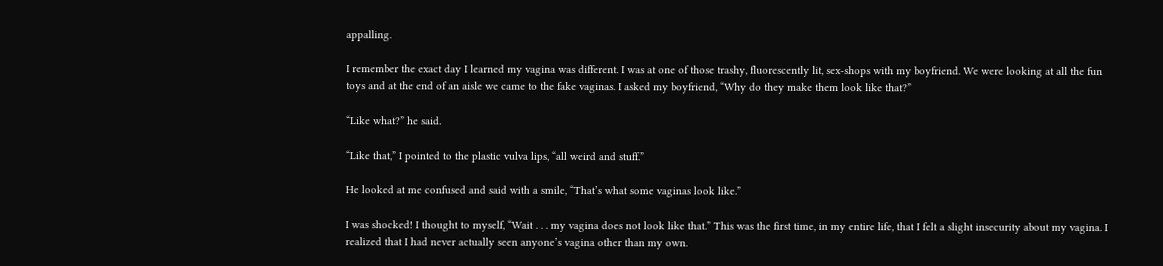appalling.

I remember the exact day I learned my vagina was different. I was at one of those trashy, fluorescently lit, sex-shops with my boyfriend. We were looking at all the fun toys and at the end of an aisle we came to the fake vaginas. I asked my boyfriend, “Why do they make them look like that?”

“Like what?” he said.

“Like that,” I pointed to the plastic vulva lips, “all weird and stuff.”

He looked at me confused and said with a smile, “That’s what some vaginas look like.”

I was shocked! I thought to myself, “Wait . . . my vagina does not look like that.” This was the first time, in my entire life, that I felt a slight insecurity about my vagina. I realized that I had never actually seen anyone’s vagina other than my own.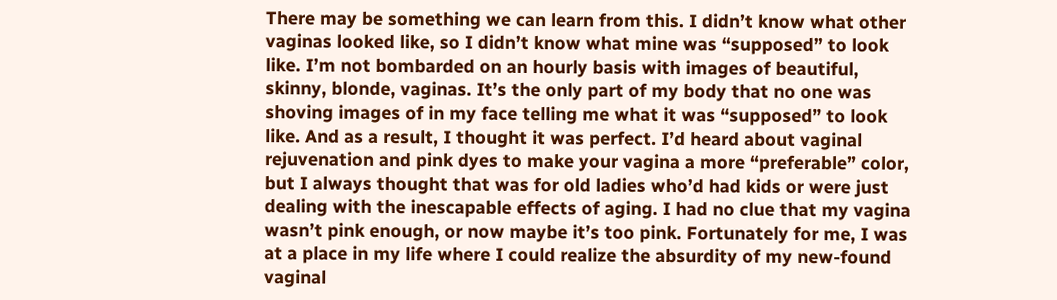There may be something we can learn from this. I didn’t know what other vaginas looked like, so I didn’t know what mine was “supposed” to look like. I’m not bombarded on an hourly basis with images of beautiful, skinny, blonde, vaginas. It’s the only part of my body that no one was shoving images of in my face telling me what it was “supposed” to look like. And as a result, I thought it was perfect. I’d heard about vaginal rejuvenation and pink dyes to make your vagina a more “preferable” color, but I always thought that was for old ladies who’d had kids or were just dealing with the inescapable effects of aging. I had no clue that my vagina wasn’t pink enough, or now maybe it’s too pink. Fortunately for me, I was at a place in my life where I could realize the absurdity of my new-found vaginal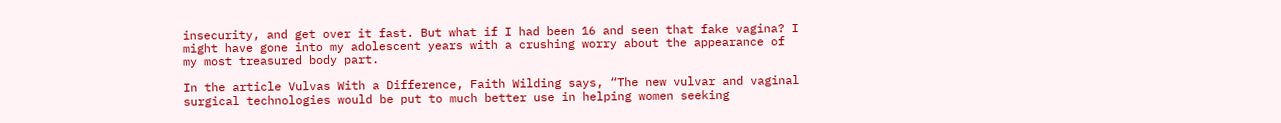insecurity, and get over it fast. But what if I had been 16 and seen that fake vagina? I might have gone into my adolescent years with a crushing worry about the appearance of my most treasured body part.

In the article Vulvas With a Difference, Faith Wilding says, “The new vulvar and vaginal surgical technologies would be put to much better use in helping women seeking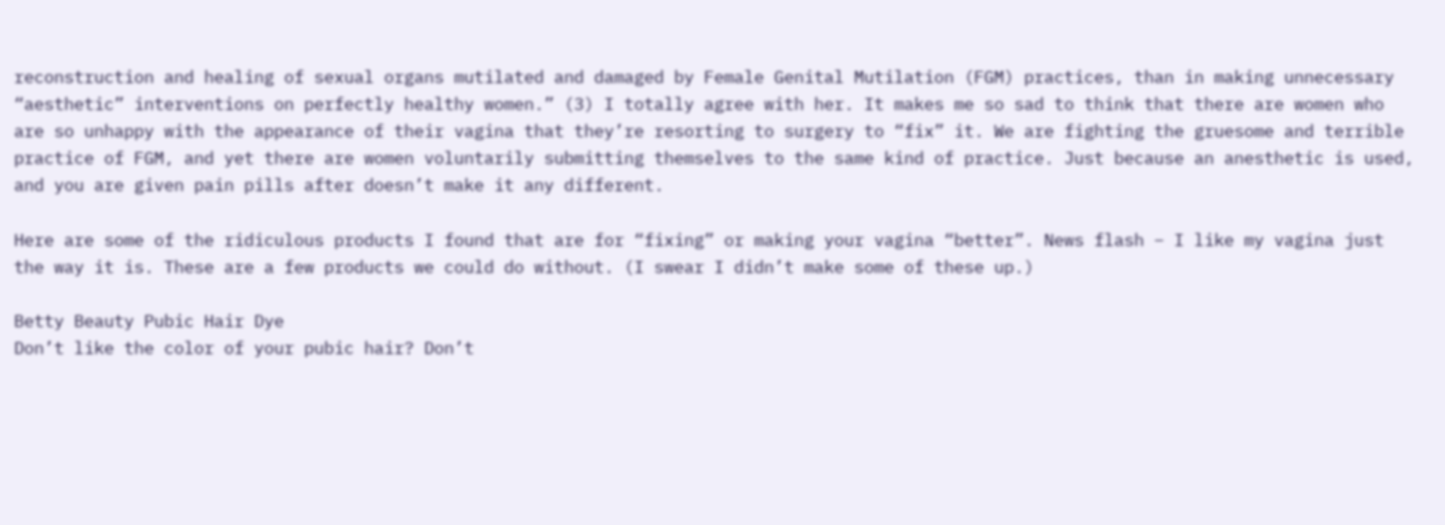reconstruction and healing of sexual organs mutilated and damaged by Female Genital Mutilation (FGM) practices, than in making unnecessary “aesthetic” interventions on perfectly healthy women.” (3) I totally agree with her. It makes me so sad to think that there are women who are so unhappy with the appearance of their vagina that they’re resorting to surgery to “fix” it. We are fighting the gruesome and terrible practice of FGM, and yet there are women voluntarily submitting themselves to the same kind of practice. Just because an anesthetic is used, and you are given pain pills after doesn’t make it any different.

Here are some of the ridiculous products I found that are for “fixing” or making your vagina “better”. News flash – I like my vagina just the way it is. These are a few products we could do without. (I swear I didn’t make some of these up.)

Betty Beauty Pubic Hair Dye
Don’t like the color of your pubic hair? Don’t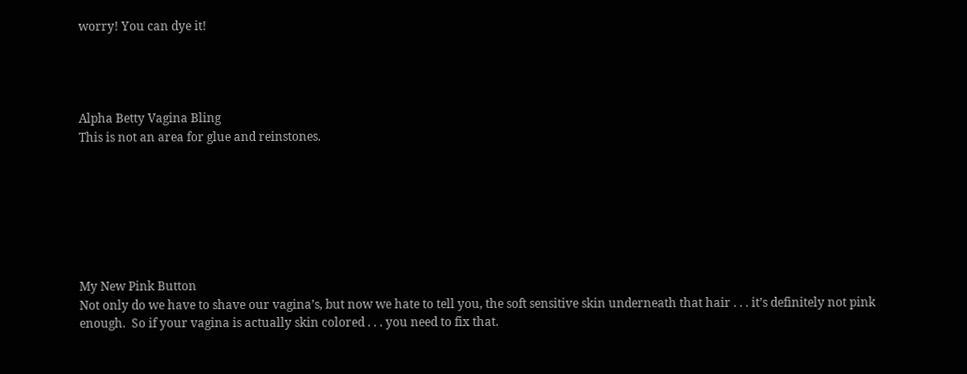worry! You can dye it!




Alpha Betty Vagina Bling
This is not an area for glue and reinstones.







My New Pink Button
Not only do we have to shave our vagina’s, but now we hate to tell you, the soft sensitive skin underneath that hair . . . it’s definitely not pink enough.  So if your vagina is actually skin colored . . . you need to fix that.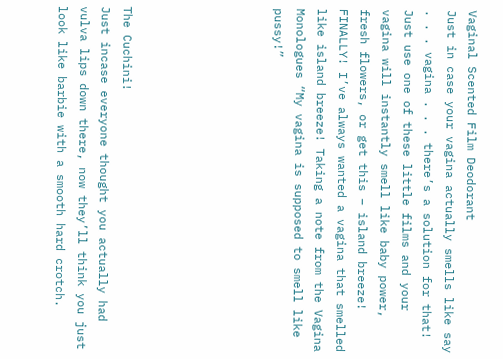Vaginal Scented Film Deodorant
Just in case your vagina actually smells like say . . . vagina . . . there’s a solution for that! Just use one of these little films and your vagina will instantly smell like baby power, fresh flowers, or get this – island breeze! FINALLY! I’ve always wanted a vagina that smelled like island breeze! Taking a note from the Vagina Monologues “My vagina is supposed to smell like pussy!”






The Cuchini!
Just incase everyone thought you actually had vulva lips down there, now they’ll think you just look like barbie with a smooth hard crotch.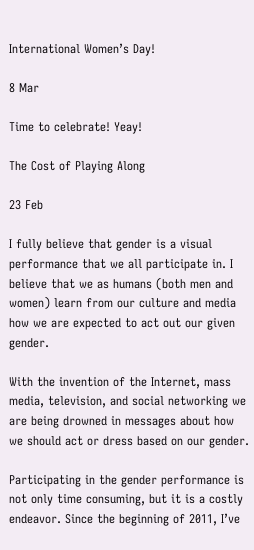International Women’s Day!

8 Mar

Time to celebrate! Yeay!

The Cost of Playing Along

23 Feb

I fully believe that gender is a visual performance that we all participate in. I believe that we as humans (both men and women) learn from our culture and media how we are expected to act out our given gender.

With the invention of the Internet, mass media, television, and social networking we are being drowned in messages about how we should act or dress based on our gender.

Participating in the gender performance is not only time consuming, but it is a costly endeavor. Since the beginning of 2011, I’ve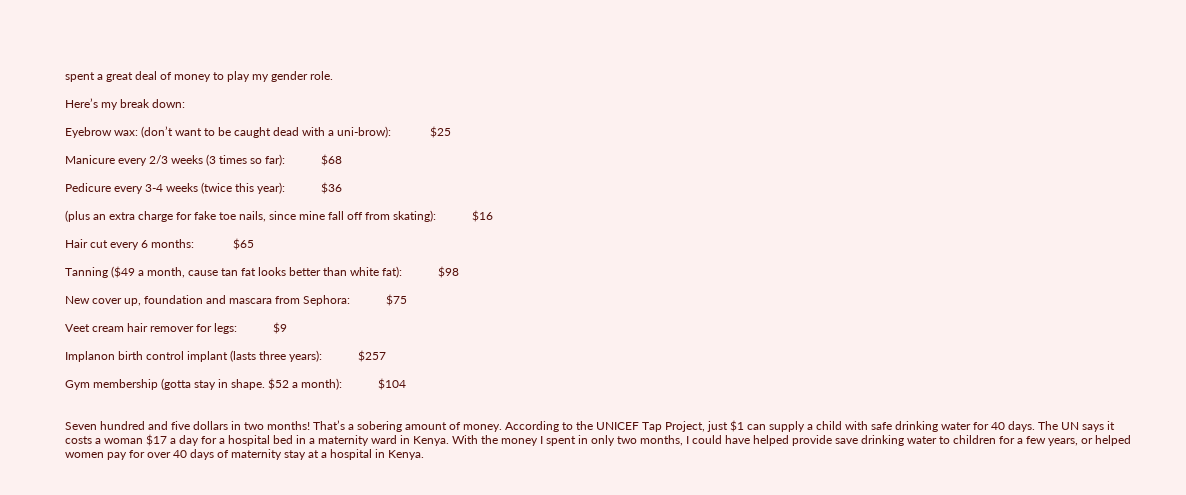spent a great deal of money to play my gender role.

Here’s my break down:

Eyebrow wax: (don’t want to be caught dead with a uni-brow):             $25

Manicure every 2/3 weeks (3 times so far):            $68

Pedicure every 3-4 weeks (twice this year):            $36

(plus an extra charge for fake toe nails, since mine fall off from skating):            $16

Hair cut every 6 months:             $65

Tanning ($49 a month, cause tan fat looks better than white fat):            $98

New cover up, foundation and mascara from Sephora:            $75

Veet cream hair remover for legs:            $9

Implanon birth control implant (lasts three years):            $257

Gym membership (gotta stay in shape. $52 a month):            $104


Seven hundred and five dollars in two months! That’s a sobering amount of money. According to the UNICEF Tap Project, just $1 can supply a child with safe drinking water for 40 days. The UN says it costs a woman $17 a day for a hospital bed in a maternity ward in Kenya. With the money I spent in only two months, I could have helped provide save drinking water to children for a few years, or helped women pay for over 40 days of maternity stay at a hospital in Kenya.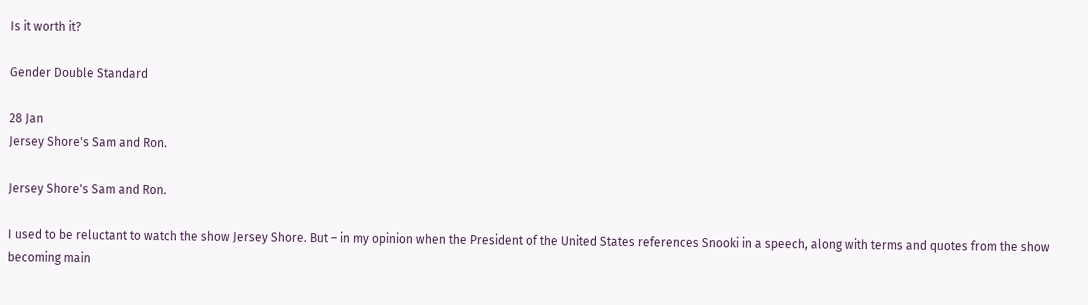Is it worth it?

Gender Double Standard

28 Jan
Jersey Shore's Sam and Ron.

Jersey Shore's Sam and Ron.

I used to be reluctant to watch the show Jersey Shore. But – in my opinion when the President of the United States references Snooki in a speech, along with terms and quotes from the show becoming main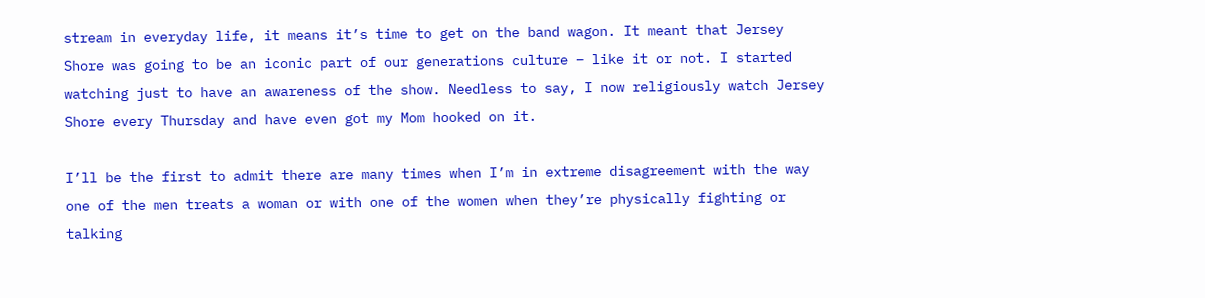stream in everyday life, it means it’s time to get on the band wagon. It meant that Jersey Shore was going to be an iconic part of our generations culture – like it or not. I started watching just to have an awareness of the show. Needless to say, I now religiously watch Jersey Shore every Thursday and have even got my Mom hooked on it.

I’ll be the first to admit there are many times when I’m in extreme disagreement with the way one of the men treats a woman or with one of the women when they’re physically fighting or talking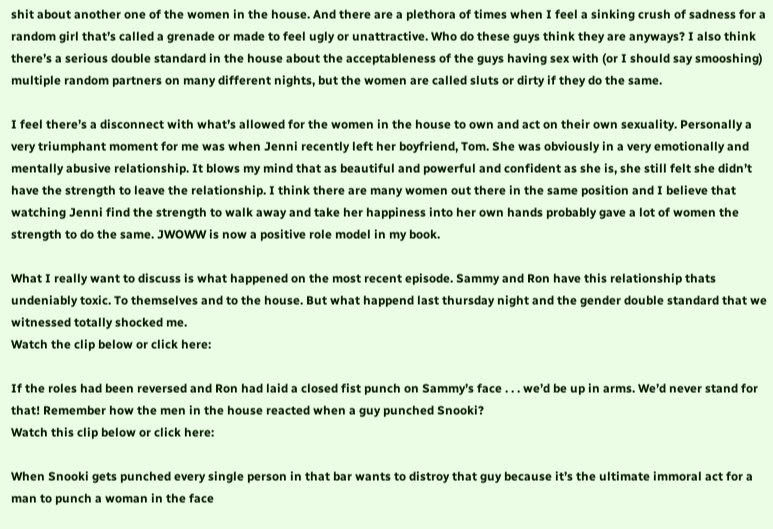shit about another one of the women in the house. And there are a plethora of times when I feel a sinking crush of sadness for a random girl that’s called a grenade or made to feel ugly or unattractive. Who do these guys think they are anyways? I also think there’s a serious double standard in the house about the acceptableness of the guys having sex with (or I should say smooshing) multiple random partners on many different nights, but the women are called sluts or dirty if they do the same.

I feel there’s a disconnect with what’s allowed for the women in the house to own and act on their own sexuality. Personally a very triumphant moment for me was when Jenni recently left her boyfriend, Tom. She was obviously in a very emotionally and mentally abusive relationship. It blows my mind that as beautiful and powerful and confident as she is, she still felt she didn’t have the strength to leave the relationship. I think there are many women out there in the same position and I believe that watching Jenni find the strength to walk away and take her happiness into her own hands probably gave a lot of women the strength to do the same. JWOWW is now a positive role model in my book.

What I really want to discuss is what happened on the most recent episode. Sammy and Ron have this relationship thats undeniably toxic. To themselves and to the house. But what happend last thursday night and the gender double standard that we witnessed totally shocked me.
Watch the clip below or click here:

If the roles had been reversed and Ron had laid a closed fist punch on Sammy’s face . . . we’d be up in arms. We’d never stand for that! Remember how the men in the house reacted when a guy punched Snooki?
Watch this clip below or click here:

When Snooki gets punched every single person in that bar wants to distroy that guy because it’s the ultimate immoral act for a man to punch a woman in the face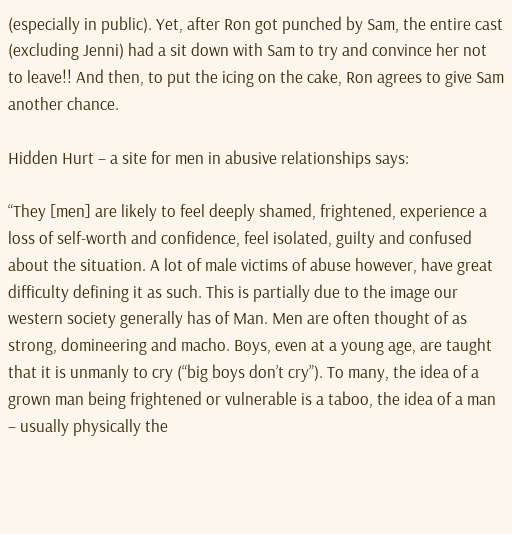(especially in public). Yet, after Ron got punched by Sam, the entire cast (excluding Jenni) had a sit down with Sam to try and convince her not to leave!! And then, to put the icing on the cake, Ron agrees to give Sam another chance.

Hidden Hurt – a site for men in abusive relationships says:

“They [men] are likely to feel deeply shamed, frightened, experience a loss of self-worth and confidence, feel isolated, guilty and confused about the situation. A lot of male victims of abuse however, have great difficulty defining it as such. This is partially due to the image our western society generally has of Man. Men are often thought of as strong, domineering and macho. Boys, even at a young age, are taught that it is unmanly to cry (“big boys don’t cry”). To many, the idea of a grown man being frightened or vulnerable is a taboo, the idea of a man – usually physically the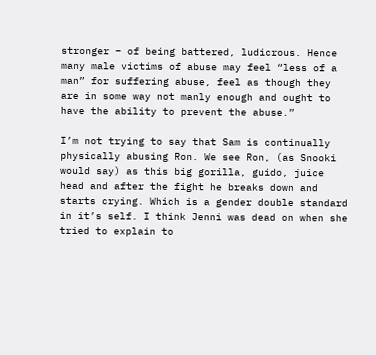stronger – of being battered, ludicrous. Hence many male victims of abuse may feel “less of a man” for suffering abuse, feel as though they are in some way not manly enough and ought to have the ability to prevent the abuse.”

I’m not trying to say that Sam is continually physically abusing Ron. We see Ron, (as Snooki would say) as this big gorilla, guido, juice head and after the fight he breaks down and starts crying. Which is a gender double standard in it’s self. I think Jenni was dead on when she tried to explain to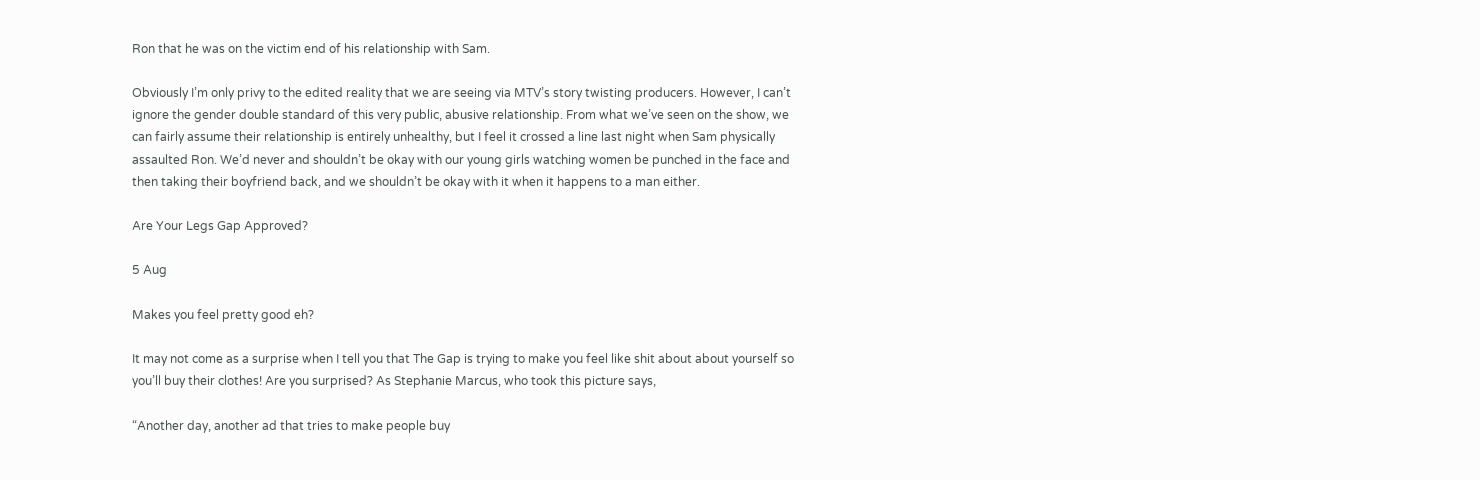Ron that he was on the victim end of his relationship with Sam.

Obviously I’m only privy to the edited reality that we are seeing via MTV’s story twisting producers. However, I can’t ignore the gender double standard of this very public, abusive relationship. From what we’ve seen on the show, we can fairly assume their relationship is entirely unhealthy, but I feel it crossed a line last night when Sam physically assaulted Ron. We’d never and shouldn’t be okay with our young girls watching women be punched in the face and then taking their boyfriend back, and we shouldn’t be okay with it when it happens to a man either.

Are Your Legs Gap Approved?

5 Aug

Makes you feel pretty good eh?

It may not come as a surprise when I tell you that The Gap is trying to make you feel like shit about about yourself so you’ll buy their clothes! Are you surprised? As Stephanie Marcus, who took this picture says,

“Another day, another ad that tries to make people buy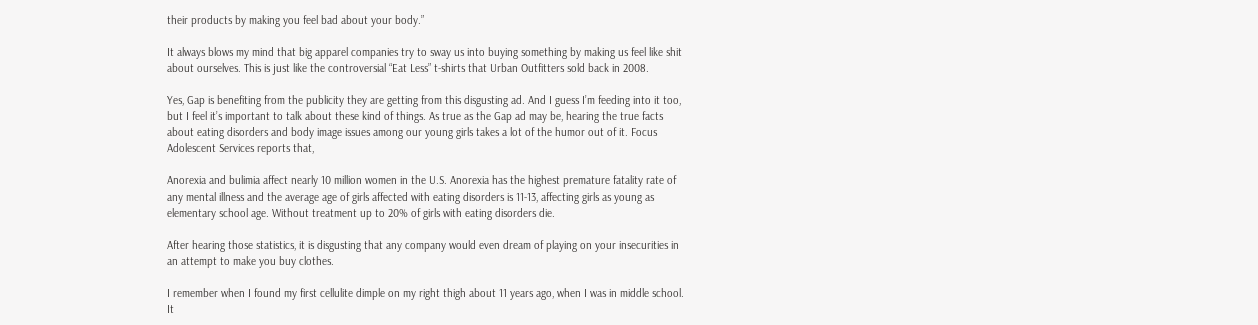their products by making you feel bad about your body.”

It always blows my mind that big apparel companies try to sway us into buying something by making us feel like shit about ourselves. This is just like the controversial “Eat Less” t-shirts that Urban Outfitters sold back in 2008.

Yes, Gap is benefiting from the publicity they are getting from this disgusting ad. And I guess I’m feeding into it too, but I feel it’s important to talk about these kind of things. As true as the Gap ad may be, hearing the true facts about eating disorders and body image issues among our young girls takes a lot of the humor out of it. Focus Adolescent Services reports that,

Anorexia and bulimia affect nearly 10 million women in the U.S. Anorexia has the highest premature fatality rate of any mental illness and the average age of girls affected with eating disorders is 11-13, affecting girls as young as elementary school age. Without treatment up to 20% of girls with eating disorders die.

After hearing those statistics, it is disgusting that any company would even dream of playing on your insecurities in an attempt to make you buy clothes.

I remember when I found my first cellulite dimple on my right thigh about 11 years ago, when I was in middle school. It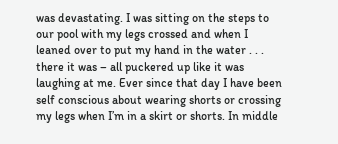was devastating. I was sitting on the steps to our pool with my legs crossed and when I leaned over to put my hand in the water . . . there it was – all puckered up like it was laughing at me. Ever since that day I have been self conscious about wearing shorts or crossing my legs when I’m in a skirt or shorts. In middle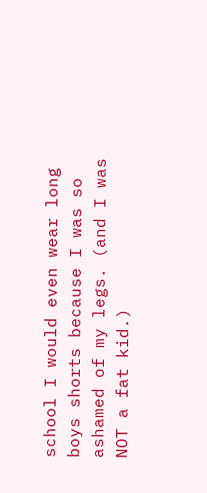school I would even wear long boys shorts because I was so ashamed of my legs. (and I was NOT a fat kid.)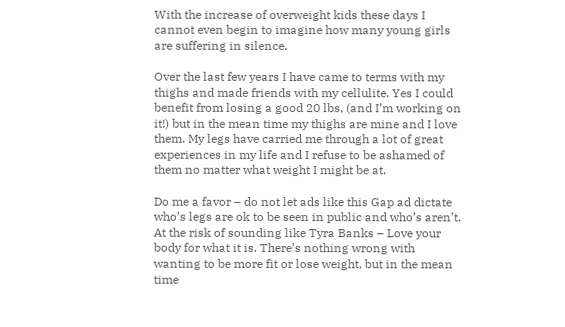With the increase of overweight kids these days I cannot even begin to imagine how many young girls are suffering in silence.

Over the last few years I have came to terms with my thighs and made friends with my cellulite. Yes I could benefit from losing a good 20 lbs, (and I’m working on it!) but in the mean time my thighs are mine and I love them. My legs have carried me through a lot of great experiences in my life and I refuse to be ashamed of them no matter what weight I might be at.

Do me a favor – do not let ads like this Gap ad dictate who’s legs are ok to be seen in public and who’s aren’t. At the risk of sounding like Tyra Banks – Love your body for what it is. There’s nothing wrong with wanting to be more fit or lose weight, but in the mean time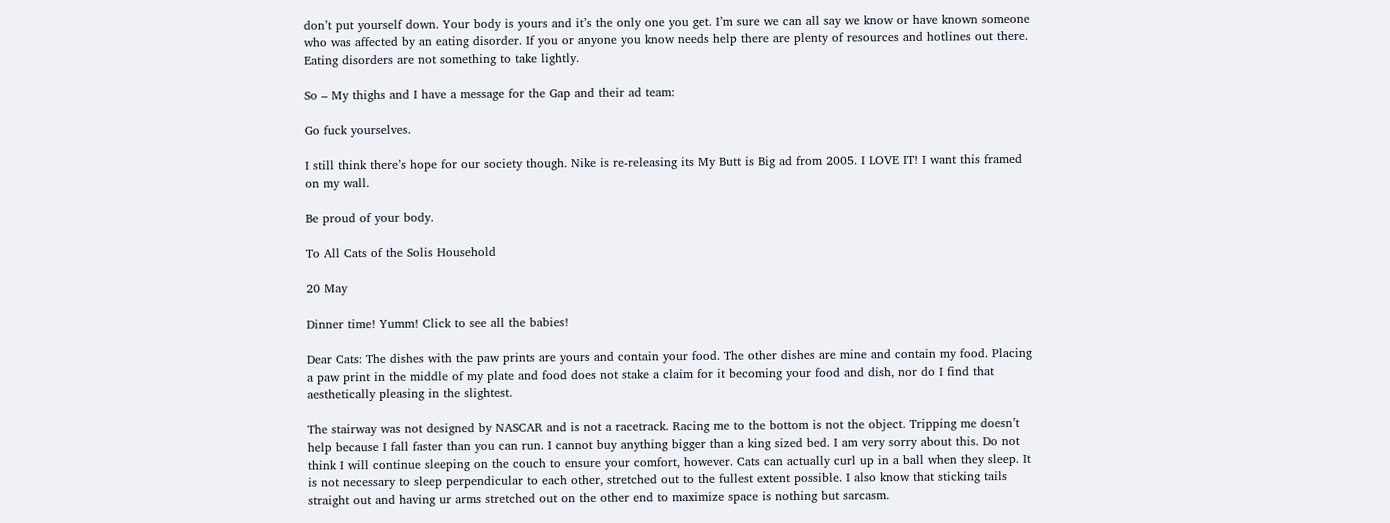don’t put yourself down. Your body is yours and it’s the only one you get. I’m sure we can all say we know or have known someone who was affected by an eating disorder. If you or anyone you know needs help there are plenty of resources and hotlines out there. Eating disorders are not something to take lightly.

So – My thighs and I have a message for the Gap and their ad team:

Go fuck yourselves.

I still think there’s hope for our society though. Nike is re-releasing its My Butt is Big ad from 2005. I LOVE IT! I want this framed on my wall.

Be proud of your body.

To All Cats of the Solis Household

20 May

Dinner time! Yumm! Click to see all the babies!

Dear Cats: The dishes with the paw prints are yours and contain your food. The other dishes are mine and contain my food. Placing a paw print in the middle of my plate and food does not stake a claim for it becoming your food and dish, nor do I find that aesthetically pleasing in the slightest.

The stairway was not designed by NASCAR and is not a racetrack. Racing me to the bottom is not the object. Tripping me doesn’t help because I fall faster than you can run. I cannot buy anything bigger than a king sized bed. I am very sorry about this. Do not think I will continue sleeping on the couch to ensure your comfort, however. Cats can actually curl up in a ball when they sleep. It is not necessary to sleep perpendicular to each other, stretched out to the fullest extent possible. I also know that sticking tails straight out and having ur arms stretched out on the other end to maximize space is nothing but sarcasm.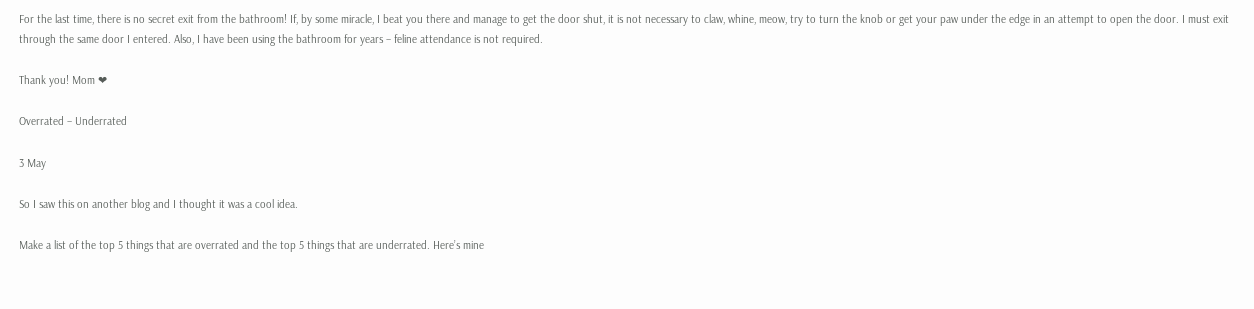For the last time, there is no secret exit from the bathroom! If, by some miracle, I beat you there and manage to get the door shut, it is not necessary to claw, whine, meow, try to turn the knob or get your paw under the edge in an attempt to open the door. I must exit through the same door I entered. Also, I have been using the bathroom for years – feline attendance is not required.

Thank you! Mom ❤

Overrated – Underrated

3 May

So I saw this on another blog and I thought it was a cool idea.

Make a list of the top 5 things that are overrated and the top 5 things that are underrated. Here’s mine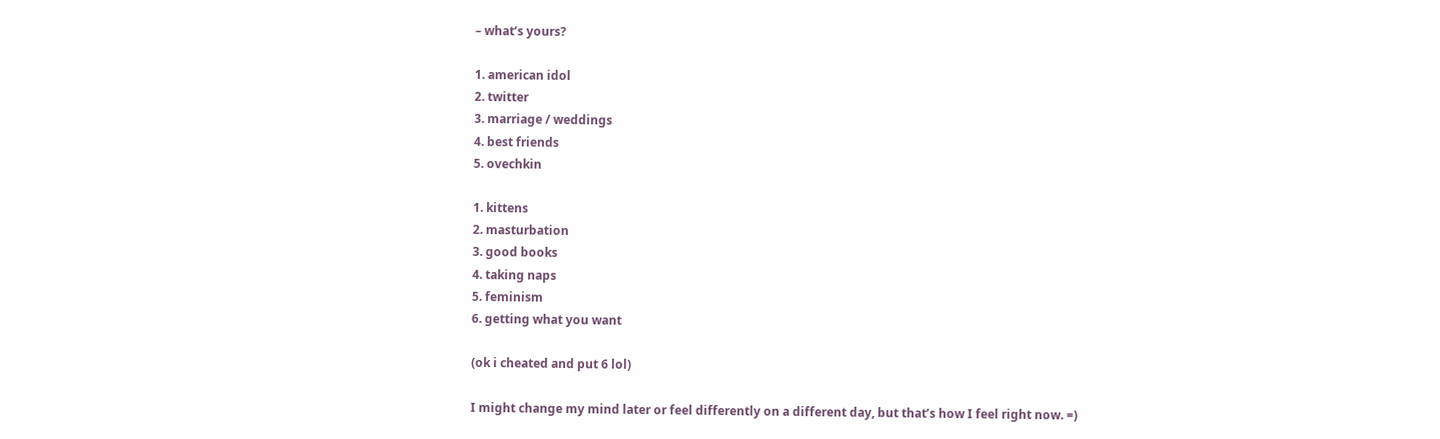– what’s yours?

1. american idol
2. twitter
3. marriage / weddings
4. best friends
5. ovechkin

1. kittens
2. masturbation
3. good books
4. taking naps
5. feminism
6. getting what you want

(ok i cheated and put 6 lol)

I might change my mind later or feel differently on a different day, but that’s how I feel right now. =)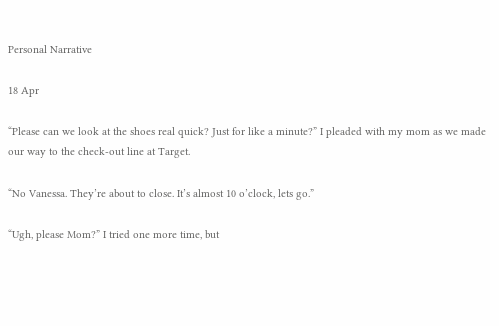Personal Narrative

18 Apr

“Please can we look at the shoes real quick? Just for like a minute?” I pleaded with my mom as we made our way to the check-out line at Target.

“No Vanessa. They’re about to close. It’s almost 10 o’clock, lets go.”

“Ugh, please Mom?” I tried one more time, but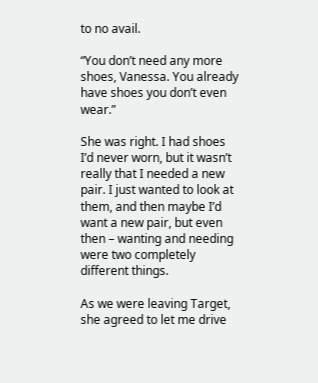to no avail.

“You don’t need any more shoes, Vanessa. You already have shoes you don’t even wear.”

She was right. I had shoes I’d never worn, but it wasn’t really that I needed a new pair. I just wanted to look at them, and then maybe I’d want a new pair, but even then – wanting and needing were two completely different things.

As we were leaving Target, she agreed to let me drive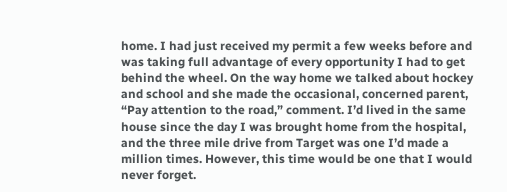home. I had just received my permit a few weeks before and was taking full advantage of every opportunity I had to get behind the wheel. On the way home we talked about hockey and school and she made the occasional, concerned parent, “Pay attention to the road,” comment. I’d lived in the same house since the day I was brought home from the hospital, and the three mile drive from Target was one I’d made a million times. However, this time would be one that I would never forget.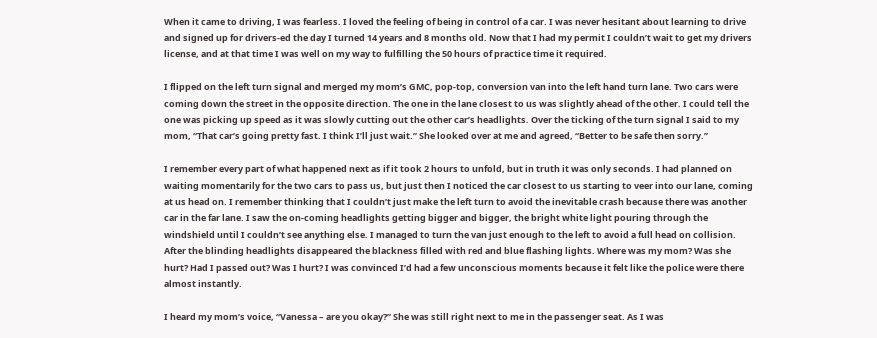When it came to driving, I was fearless. I loved the feeling of being in control of a car. I was never hesitant about learning to drive and signed up for drivers-ed the day I turned 14 years and 8 months old. Now that I had my permit I couldn’t wait to get my drivers license, and at that time I was well on my way to fulfilling the 50 hours of practice time it required.

I flipped on the left turn signal and merged my mom’s GMC, pop-top, conversion van into the left hand turn lane. Two cars were coming down the street in the opposite direction. The one in the lane closest to us was slightly ahead of the other. I could tell the one was picking up speed as it was slowly cutting out the other car’s headlights. Over the ticking of the turn signal I said to my mom, “That car’s going pretty fast. I think I’ll just wait.” She looked over at me and agreed, “Better to be safe then sorry.”

I remember every part of what happened next as if it took 2 hours to unfold, but in truth it was only seconds. I had planned on waiting momentarily for the two cars to pass us, but just then I noticed the car closest to us starting to veer into our lane, coming at us head on. I remember thinking that I couldn’t just make the left turn to avoid the inevitable crash because there was another car in the far lane. I saw the on-coming headlights getting bigger and bigger, the bright white light pouring through the windshield until I couldn’t see anything else. I managed to turn the van just enough to the left to avoid a full head on collision. After the blinding headlights disappeared the blackness filled with red and blue flashing lights. Where was my mom? Was she hurt? Had I passed out? Was I hurt? I was convinced I’d had a few unconscious moments because it felt like the police were there almost instantly.

I heard my mom’s voice, “Vanessa – are you okay?” She was still right next to me in the passenger seat. As I was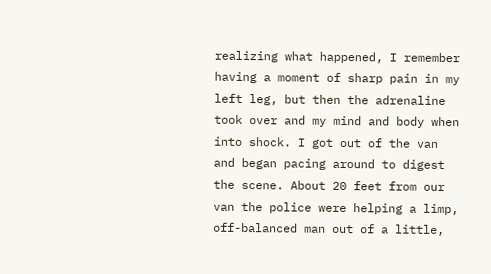realizing what happened, I remember having a moment of sharp pain in my left leg, but then the adrenaline took over and my mind and body when into shock. I got out of the van and began pacing around to digest the scene. About 20 feet from our van the police were helping a limp, off-balanced man out of a little,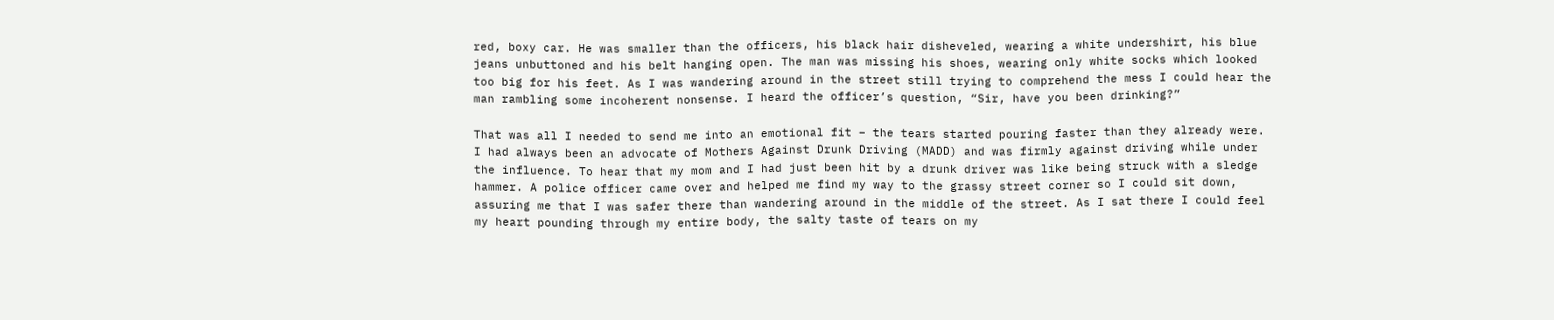red, boxy car. He was smaller than the officers, his black hair disheveled, wearing a white undershirt, his blue jeans unbuttoned and his belt hanging open. The man was missing his shoes, wearing only white socks which looked too big for his feet. As I was wandering around in the street still trying to comprehend the mess I could hear the man rambling some incoherent nonsense. I heard the officer’s question, “Sir, have you been drinking?”

That was all I needed to send me into an emotional fit – the tears started pouring faster than they already were. I had always been an advocate of Mothers Against Drunk Driving (MADD) and was firmly against driving while under the influence. To hear that my mom and I had just been hit by a drunk driver was like being struck with a sledge hammer. A police officer came over and helped me find my way to the grassy street corner so I could sit down, assuring me that I was safer there than wandering around in the middle of the street. As I sat there I could feel my heart pounding through my entire body, the salty taste of tears on my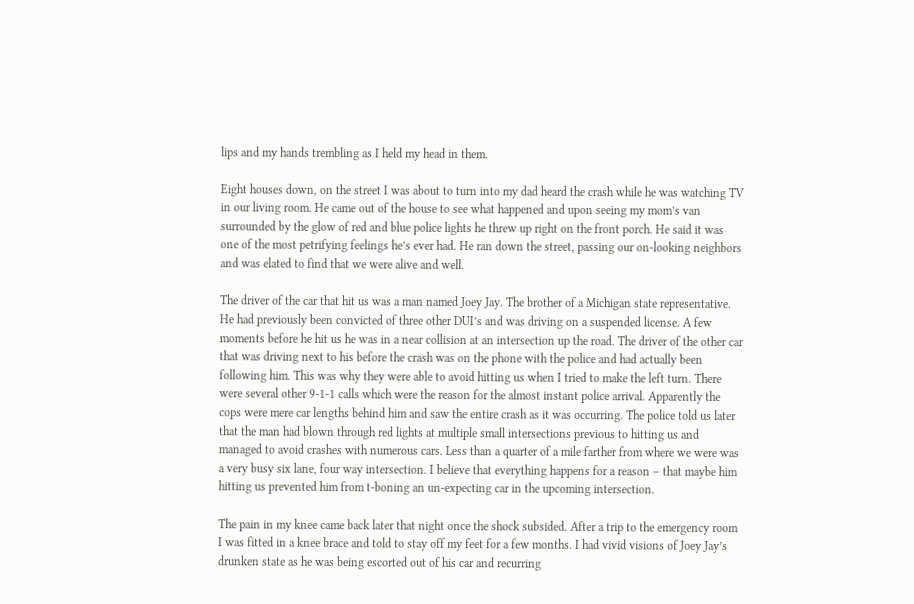lips and my hands trembling as I held my head in them.

Eight houses down, on the street I was about to turn into my dad heard the crash while he was watching TV in our living room. He came out of the house to see what happened and upon seeing my mom’s van surrounded by the glow of red and blue police lights he threw up right on the front porch. He said it was one of the most petrifying feelings he’s ever had. He ran down the street, passing our on-looking neighbors and was elated to find that we were alive and well.

The driver of the car that hit us was a man named Joey Jay. The brother of a Michigan state representative. He had previously been convicted of three other DUI’s and was driving on a suspended license. A few moments before he hit us he was in a near collision at an intersection up the road. The driver of the other car that was driving next to his before the crash was on the phone with the police and had actually been following him. This was why they were able to avoid hitting us when I tried to make the left turn. There were several other 9-1-1 calls which were the reason for the almost instant police arrival. Apparently the cops were mere car lengths behind him and saw the entire crash as it was occurring. The police told us later that the man had blown through red lights at multiple small intersections previous to hitting us and managed to avoid crashes with numerous cars. Less than a quarter of a mile farther from where we were was a very busy six lane, four way intersection. I believe that everything happens for a reason – that maybe him hitting us prevented him from t-boning an un-expecting car in the upcoming intersection.

The pain in my knee came back later that night once the shock subsided. After a trip to the emergency room I was fitted in a knee brace and told to stay off my feet for a few months. I had vivid visions of Joey Jay’s drunken state as he was being escorted out of his car and recurring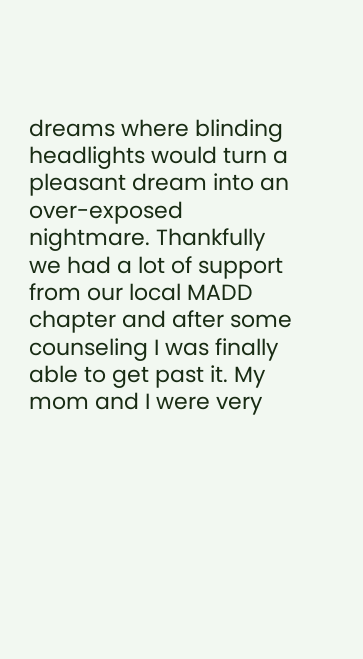dreams where blinding headlights would turn a pleasant dream into an over-exposed nightmare. Thankfully we had a lot of support from our local MADD chapter and after some counseling I was finally able to get past it. My mom and I were very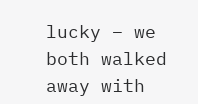lucky – we both walked away with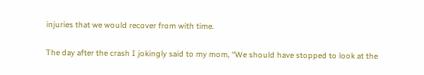injuries that we would recover from with time.

The day after the crash I jokingly said to my mom, “We should have stopped to look at the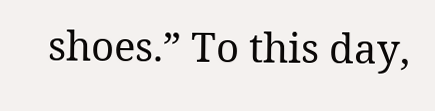shoes.” To this day,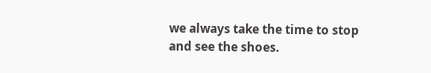we always take the time to stop and see the shoes.